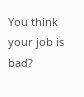You think your job is bad?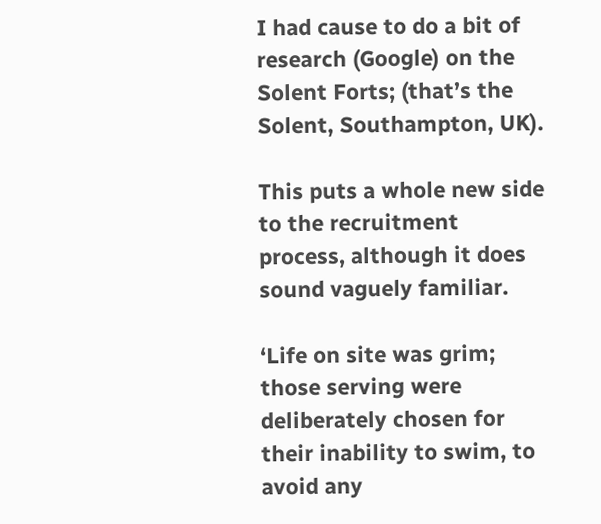I had cause to do a bit of research (Google) on the Solent Forts; (that’s the Solent, Southampton, UK).

This puts a whole new side to the recruitment process, although it does sound vaguely familiar.

‘Life on site was grim; those serving were deliberately chosen for their inability to swim, to avoid any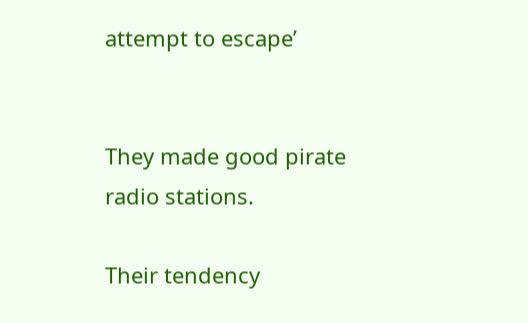attempt to escape’


They made good pirate radio stations.

Their tendency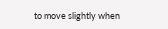to move slightly when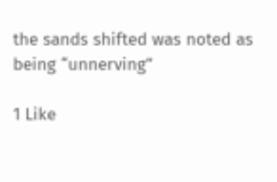the sands shifted was noted as being “unnerving”

1 Like